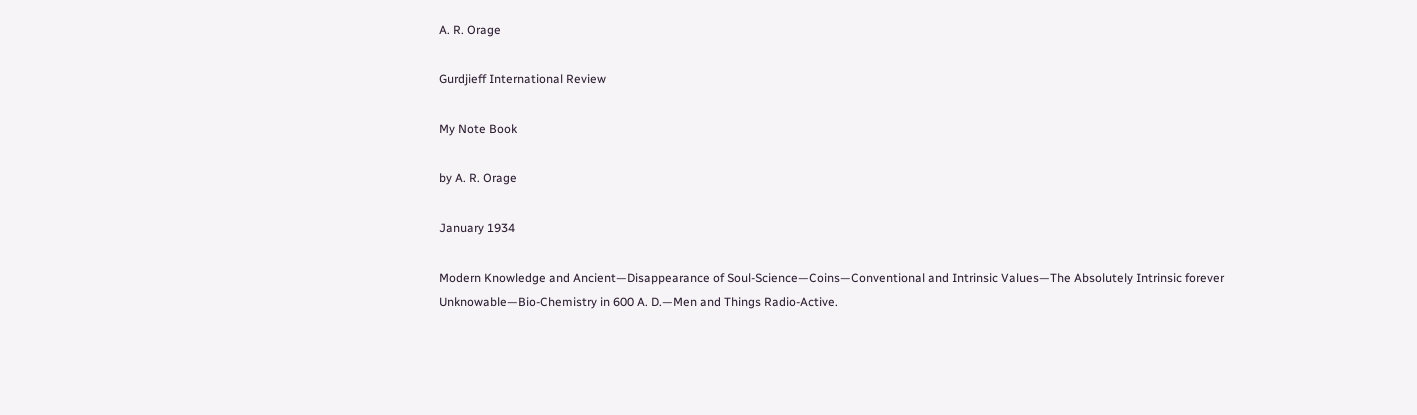A. R. Orage

Gurdjieff International Review

My Note Book

by A. R. Orage

January 1934

Modern Knowledge and Ancient—Disappearance of Soul-Science—Coins—Conventional and Intrinsic Values—The Absolutely Intrinsic forever Unknowable—Bio-Chemistry in 600 A. D.—Men and Things Radio-Active.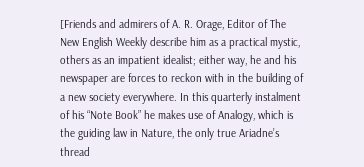[Friends and admirers of A. R. Orage, Editor of The New English Weekly describe him as a practical mystic, others as an impatient idealist; either way, he and his newspaper are forces to reckon with in the building of a new society everywhere. In this quarterly instalment of his “Note Book” he makes use of Analogy, which is the guiding law in Nature, the only true Ariadne’s thread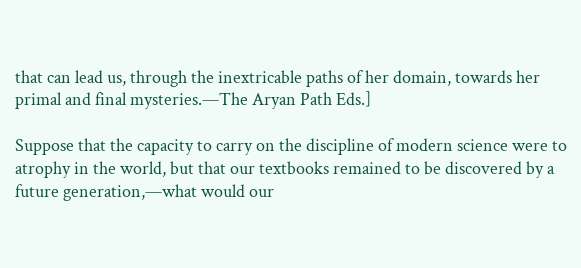that can lead us, through the inextricable paths of her domain, towards her primal and final mysteries.—The Aryan Path Eds.]

Suppose that the capacity to carry on the discipline of modern science were to atrophy in the world, but that our textbooks remained to be discovered by a future generation,—what would our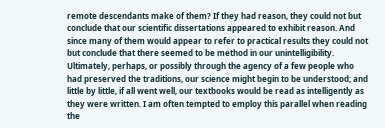remote descendants make of them? If they had reason, they could not but conclude that our scientific dissertations appeared to exhibit reason. And since many of them would appear to refer to practical results they could not but conclude that there seemed to be method in our unintelligibility. Ultimately, perhaps, or possibly through the agency of a few people who had preserved the traditions, our science might begin to be understood; and little by little, if all went well, our textbooks would be read as intelligently as they were written. I am often tempted to employ this parallel when reading the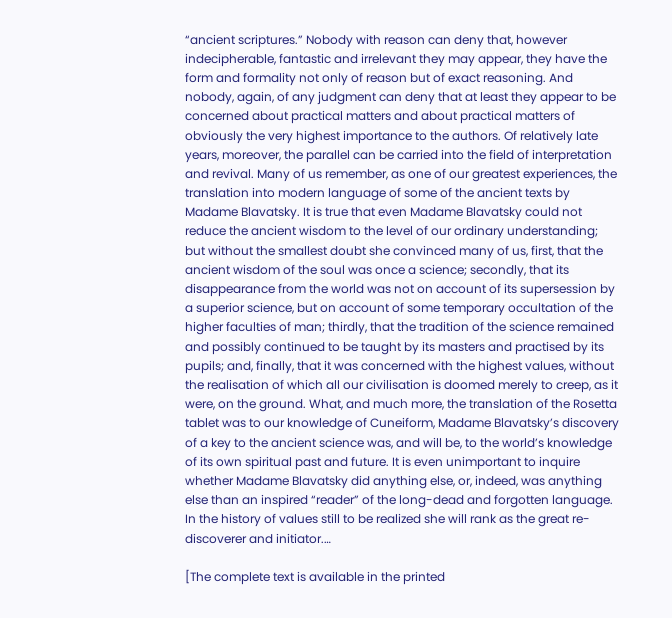“ancient scriptures.” Nobody with reason can deny that, however indecipherable, fantastic and irrelevant they may appear, they have the form and formality not only of reason but of exact reasoning. And nobody, again, of any judgment can deny that at least they appear to be concerned about practical matters and about practical matters of obviously the very highest importance to the authors. Of relatively late years, moreover, the parallel can be carried into the field of interpretation and revival. Many of us remember, as one of our greatest experiences, the translation into modern language of some of the ancient texts by Madame Blavatsky. It is true that even Madame Blavatsky could not reduce the ancient wisdom to the level of our ordinary understanding; but without the smallest doubt she convinced many of us, first, that the ancient wisdom of the soul was once a science; secondly, that its disappearance from the world was not on account of its supersession by a superior science, but on account of some temporary occultation of the higher faculties of man; thirdly, that the tradition of the science remained and possibly continued to be taught by its masters and practised by its pupils; and, finally, that it was concerned with the highest values, without the realisation of which all our civilisation is doomed merely to creep, as it were, on the ground. What, and much more, the translation of the Rosetta tablet was to our knowledge of Cuneiform, Madame Blavatsky’s discovery of a key to the ancient science was, and will be, to the world’s knowledge of its own spiritual past and future. It is even unimportant to inquire whether Madame Blavatsky did anything else, or, indeed, was anything else than an inspired “reader” of the long-dead and forgotten language. In the history of values still to be realized she will rank as the great re-discoverer and initiator.…

[The complete text is available in the printed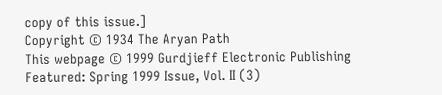copy of this issue.]
Copyright © 1934 The Aryan Path
This webpage © 1999 Gurdjieff Electronic Publishing
Featured: Spring 1999 Issue, Vol. II (3)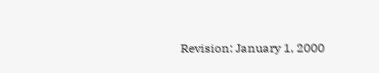Revision: January 1, 2000